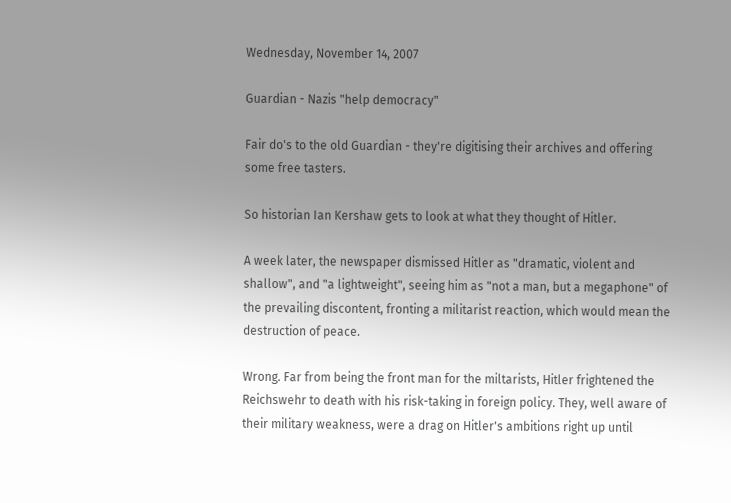Wednesday, November 14, 2007

Guardian - Nazis "help democracy"

Fair do's to the old Guardian - they're digitising their archives and offering some free tasters.

So historian Ian Kershaw gets to look at what they thought of Hitler.

A week later, the newspaper dismissed Hitler as "dramatic, violent and shallow", and "a lightweight", seeing him as "not a man, but a megaphone" of the prevailing discontent, fronting a militarist reaction, which would mean the destruction of peace.

Wrong. Far from being the front man for the miltarists, Hitler frightened the Reichswehr to death with his risk-taking in foreign policy. They, well aware of their military weakness, were a drag on Hitler's ambitions right up until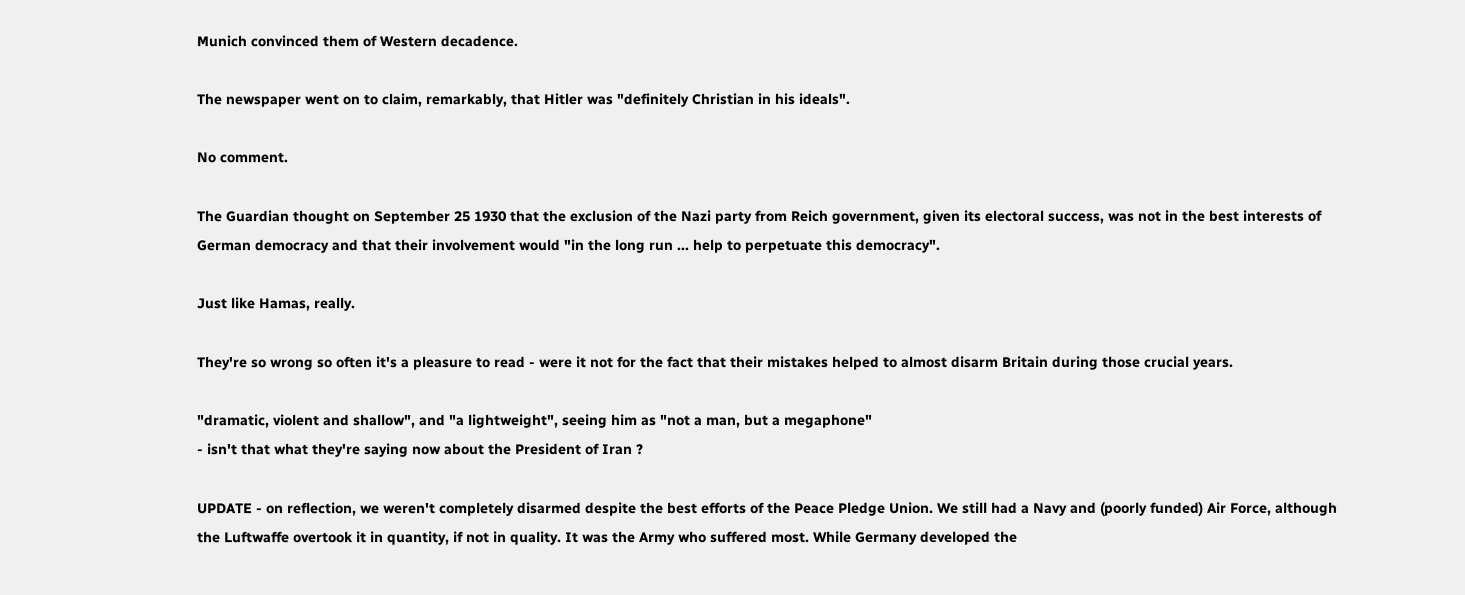Munich convinced them of Western decadence.

The newspaper went on to claim, remarkably, that Hitler was "definitely Christian in his ideals".

No comment.

The Guardian thought on September 25 1930 that the exclusion of the Nazi party from Reich government, given its electoral success, was not in the best interests of German democracy and that their involvement would "in the long run ... help to perpetuate this democracy".

Just like Hamas, really.

They're so wrong so often it's a pleasure to read - were it not for the fact that their mistakes helped to almost disarm Britain during those crucial years.

"dramatic, violent and shallow", and "a lightweight", seeing him as "not a man, but a megaphone"
- isn't that what they're saying now about the President of Iran ?

UPDATE - on reflection, we weren't completely disarmed despite the best efforts of the Peace Pledge Union. We still had a Navy and (poorly funded) Air Force, although the Luftwaffe overtook it in quantity, if not in quality. It was the Army who suffered most. While Germany developed the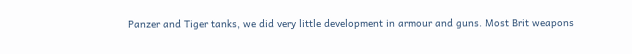Panzer and Tiger tanks, we did very little development in armour and guns. Most Brit weapons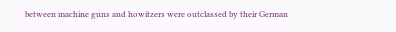between machine guns and howitzers were outclassed by their German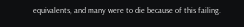equivalents, and many were to die because of this failing.